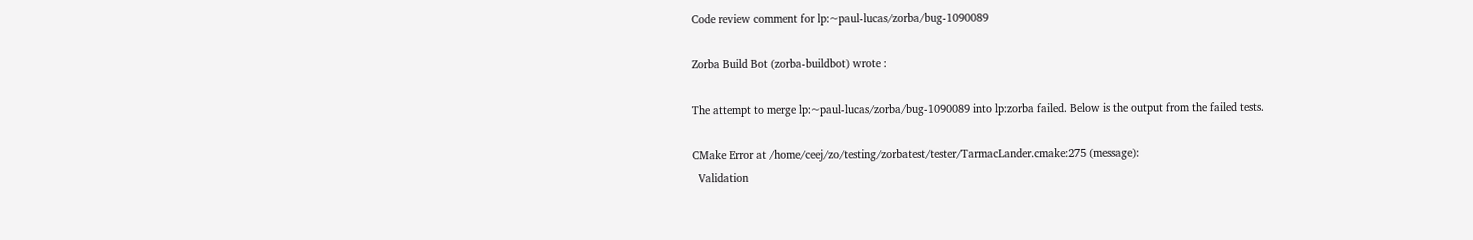Code review comment for lp:~paul-lucas/zorba/bug-1090089

Zorba Build Bot (zorba-buildbot) wrote :

The attempt to merge lp:~paul-lucas/zorba/bug-1090089 into lp:zorba failed. Below is the output from the failed tests.

CMake Error at /home/ceej/zo/testing/zorbatest/tester/TarmacLander.cmake:275 (message):
  Validation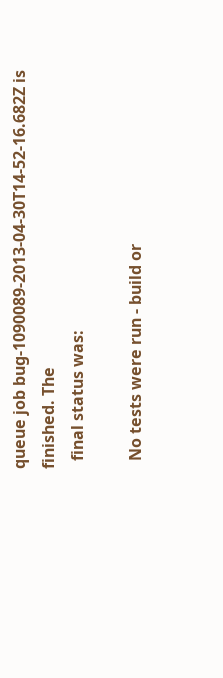queue job bug-1090089-2013-04-30T14-52-16.682Z is finished. The
  final status was:

  No tests were run - build or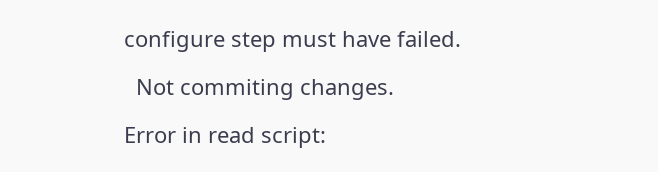configure step must have failed.

  Not commiting changes.

Error in read script: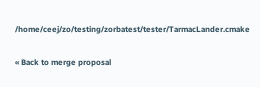/home/ceej/zo/testing/zorbatest/tester/TarmacLander.cmake

« Back to merge proposal